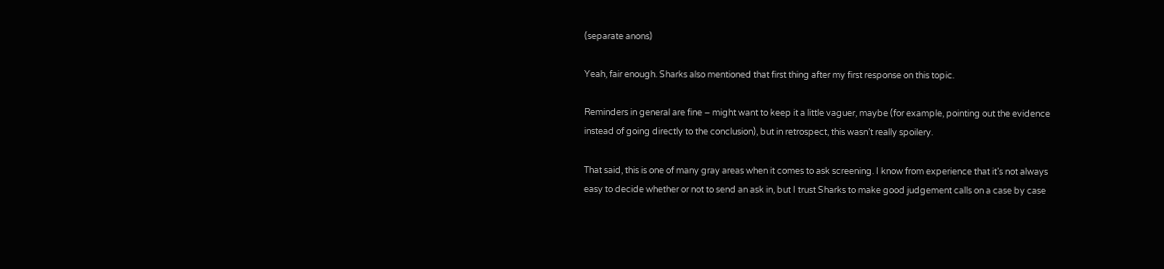(separate anons)

Yeah, fair enough. Sharks also mentioned that first thing after my first response on this topic.

Reminders in general are fine – might want to keep it a little vaguer, maybe (for example, pointing out the evidence instead of going directly to the conclusion), but in retrospect, this wasn’t really spoilery.

That said, this is one of many gray areas when it comes to ask screening. I know from experience that it’s not always easy to decide whether or not to send an ask in, but I trust Sharks to make good judgement calls on a case by case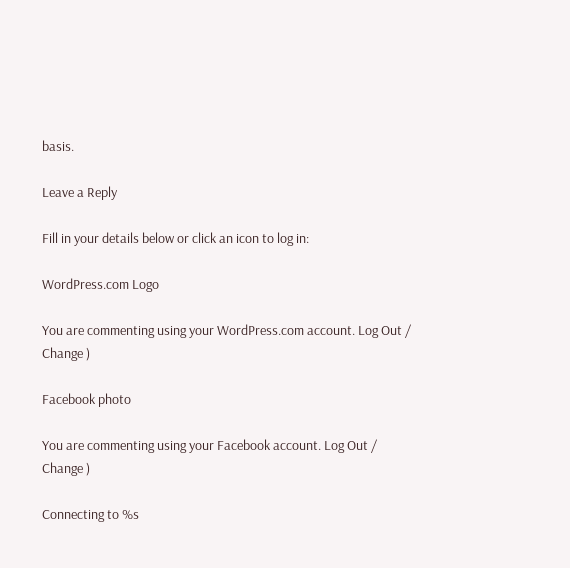basis.

Leave a Reply

Fill in your details below or click an icon to log in:

WordPress.com Logo

You are commenting using your WordPress.com account. Log Out /  Change )

Facebook photo

You are commenting using your Facebook account. Log Out /  Change )

Connecting to %s